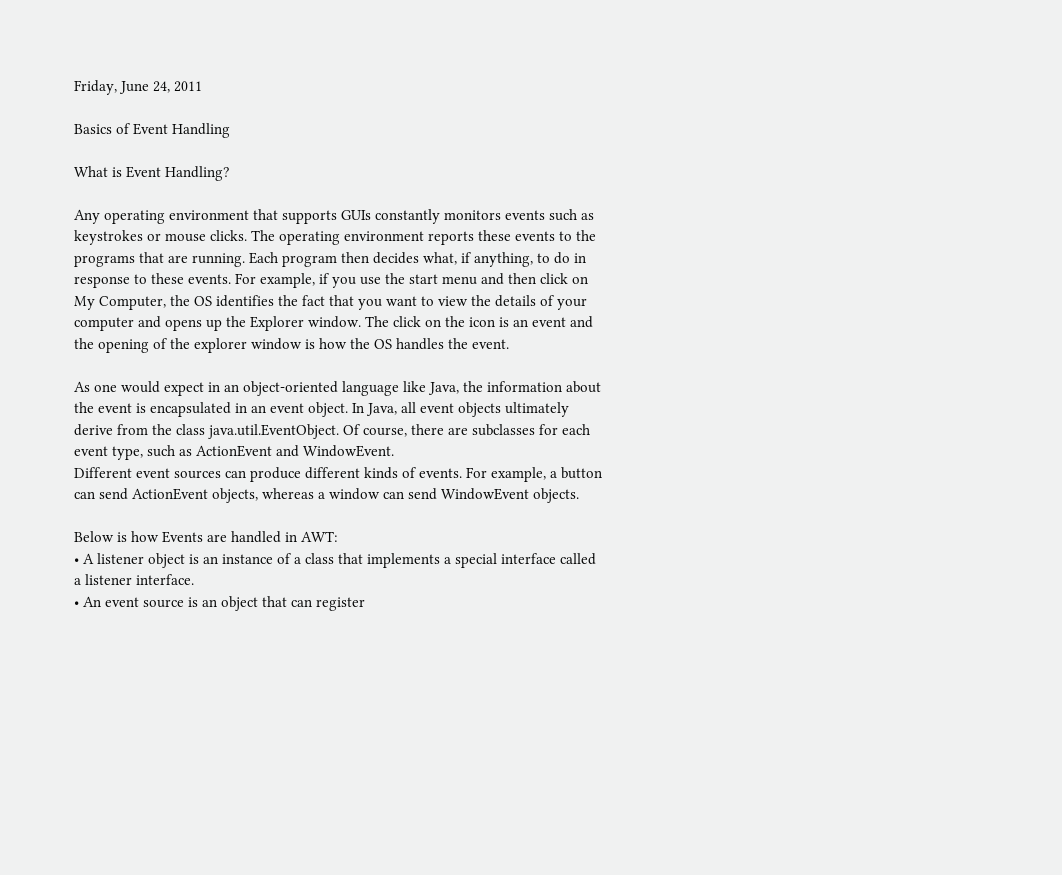Friday, June 24, 2011

Basics of Event Handling

What is Event Handling?

Any operating environment that supports GUIs constantly monitors events such as keystrokes or mouse clicks. The operating environment reports these events to the programs that are running. Each program then decides what, if anything, to do in response to these events. For example, if you use the start menu and then click on My Computer, the OS identifies the fact that you want to view the details of your computer and opens up the Explorer window. The click on the icon is an event and the opening of the explorer window is how the OS handles the event.

As one would expect in an object-oriented language like Java, the information about the event is encapsulated in an event object. In Java, all event objects ultimately derive from the class java.util.EventObject. Of course, there are subclasses for each event type, such as ActionEvent and WindowEvent.
Different event sources can produce different kinds of events. For example, a button can send ActionEvent objects, whereas a window can send WindowEvent objects.

Below is how Events are handled in AWT:
• A listener object is an instance of a class that implements a special interface called a listener interface.
• An event source is an object that can register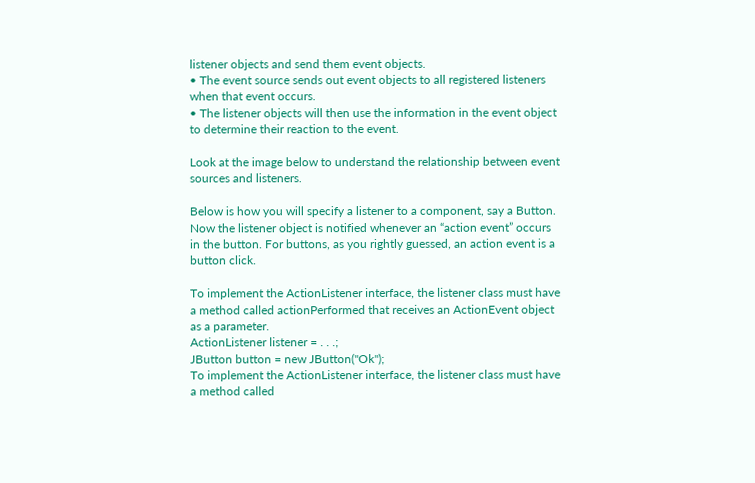listener objects and send them event objects.
• The event source sends out event objects to all registered listeners when that event occurs.
• The listener objects will then use the information in the event object to determine their reaction to the event.

Look at the image below to understand the relationship between event sources and listeners.

Below is how you will specify a listener to a component, say a Button.
Now the listener object is notified whenever an “action event” occurs in the button. For buttons, as you rightly guessed, an action event is a button click.

To implement the ActionListener interface, the listener class must have a method called actionPerformed that receives an ActionEvent object as a parameter.
ActionListener listener = . . .;
JButton button = new JButton("Ok");
To implement the ActionListener interface, the listener class must have a method called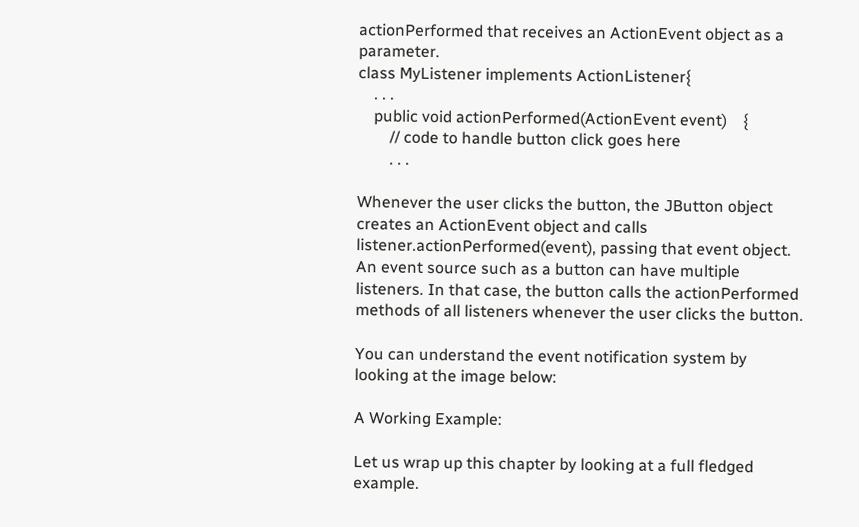actionPerformed that receives an ActionEvent object as a parameter.
class MyListener implements ActionListener{
    . . .
    public void actionPerformed(ActionEvent event)    {
        // code to handle button click goes here
        . . .

Whenever the user clicks the button, the JButton object creates an ActionEvent object and calls listener.actionPerformed(event), passing that event object. An event source such as a button can have multiple listeners. In that case, the button calls the actionPerformed methods of all listeners whenever the user clicks the button.

You can understand the event notification system by looking at the image below:

A Working Example:

Let us wrap up this chapter by looking at a full fledged example.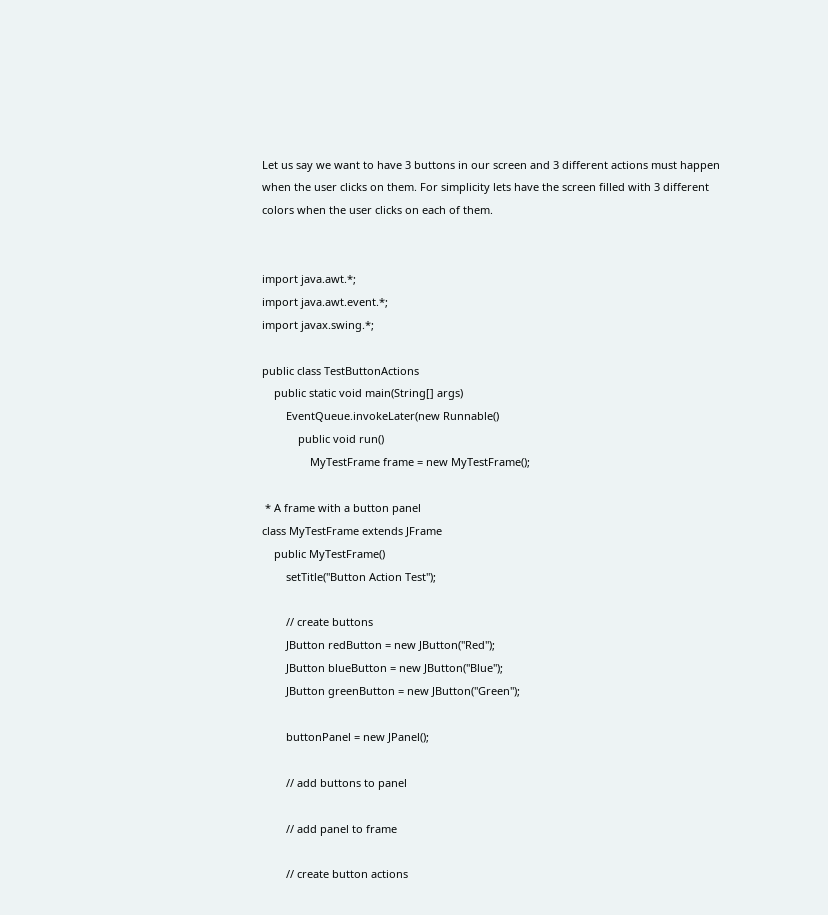Let us say we want to have 3 buttons in our screen and 3 different actions must happen when the user clicks on them. For simplicity lets have the screen filled with 3 different colors when the user clicks on each of them.


import java.awt.*;
import java.awt.event.*;
import javax.swing.*;

public class TestButtonActions
    public static void main(String[] args)
        EventQueue.invokeLater(new Runnable()
            public void run()
                MyTestFrame frame = new MyTestFrame();

 * A frame with a button panel
class MyTestFrame extends JFrame
    public MyTestFrame()
        setTitle("Button Action Test");

        // create buttons
        JButton redButton = new JButton("Red");
        JButton blueButton = new JButton("Blue");
        JButton greenButton = new JButton("Green");

        buttonPanel = new JPanel();

        // add buttons to panel

        // add panel to frame

        // create button actions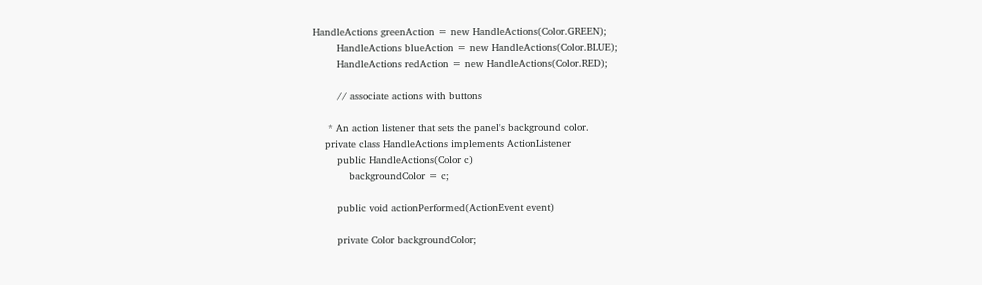HandleActions greenAction = new HandleActions(Color.GREEN);
        HandleActions blueAction = new HandleActions(Color.BLUE);
        HandleActions redAction = new HandleActions(Color.RED);

        // associate actions with buttons

     * An action listener that sets the panel's background color.
    private class HandleActions implements ActionListener
        public HandleActions(Color c)
            backgroundColor = c;

        public void actionPerformed(ActionEvent event)

        private Color backgroundColor;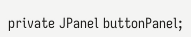private JPanel buttonPanel;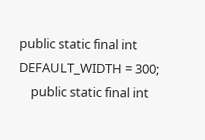public static final int DEFAULT_WIDTH = 300;
    public static final int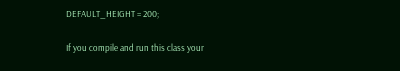DEFAULT_HEIGHT = 200;

If you compile and run this class your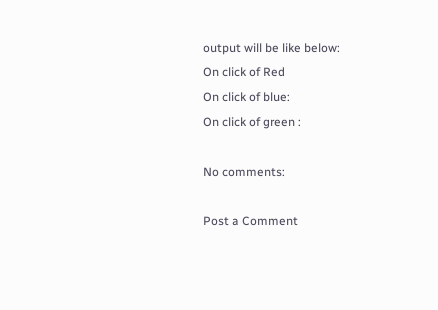output will be like below:
On click of Red
On click of blue:
On click of green :

No comments:

Post a Comment